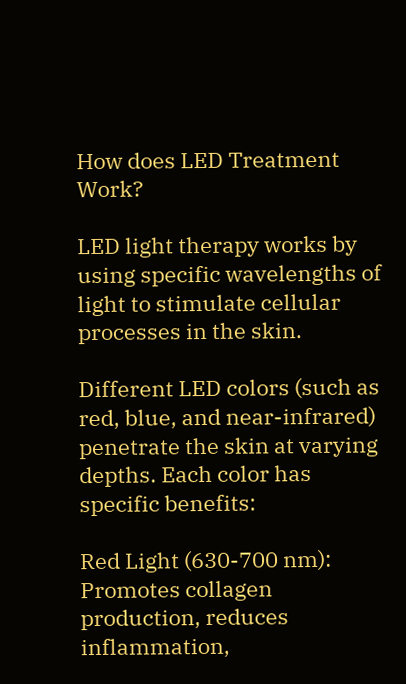How does LED Treatment Work?

LED light therapy works by using specific wavelengths of light to stimulate cellular processes in the skin.

Different LED colors (such as red, blue, and near-infrared) penetrate the skin at varying depths. Each color has specific benefits:

Red Light (630-700 nm): Promotes collagen production, reduces inflammation,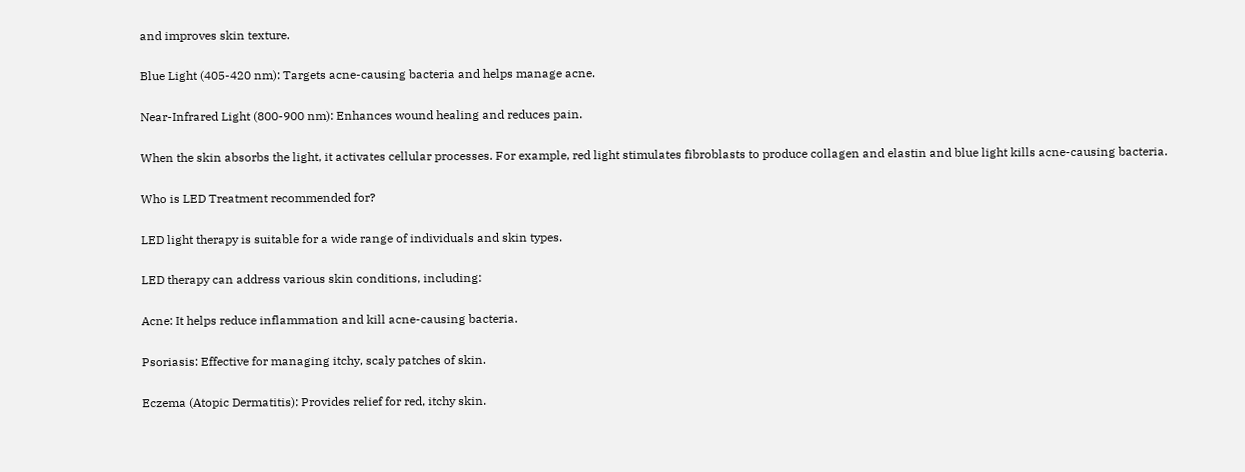and improves skin texture.

Blue Light (405-420 nm): Targets acne-causing bacteria and helps manage acne.

Near-Infrared Light (800-900 nm): Enhances wound healing and reduces pain.

When the skin absorbs the light, it activates cellular processes. For example, red light stimulates fibroblasts to produce collagen and elastin and blue light kills acne-causing bacteria.

Who is LED Treatment recommended for?

LED light therapy is suitable for a wide range of individuals and skin types.

LED therapy can address various skin conditions, including:

Acne: It helps reduce inflammation and kill acne-causing bacteria.

Psoriasis: Effective for managing itchy, scaly patches of skin.

Eczema (Atopic Dermatitis): Provides relief for red, itchy skin.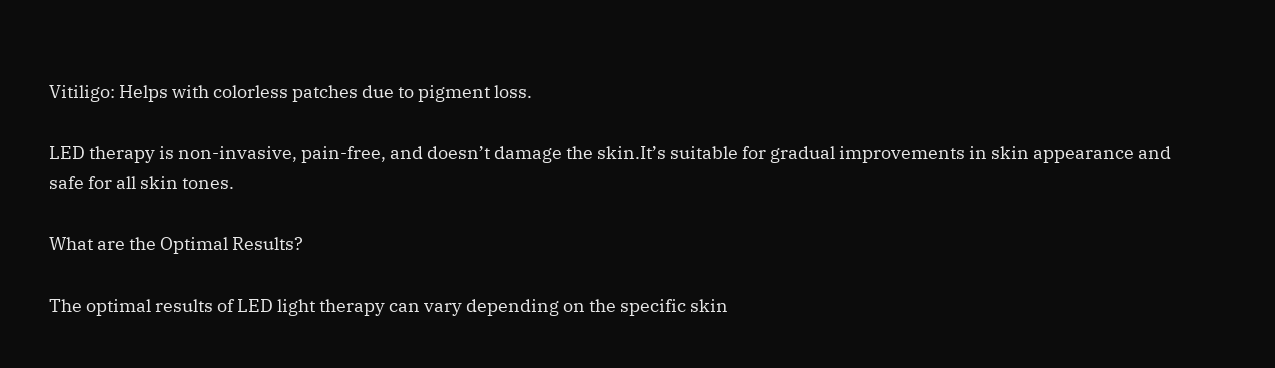Vitiligo: Helps with colorless patches due to pigment loss.

LED therapy is non-invasive, pain-free, and doesn’t damage the skin.It’s suitable for gradual improvements in skin appearance and safe for all skin tones.

What are the Optimal Results?

The optimal results of LED light therapy can vary depending on the specific skin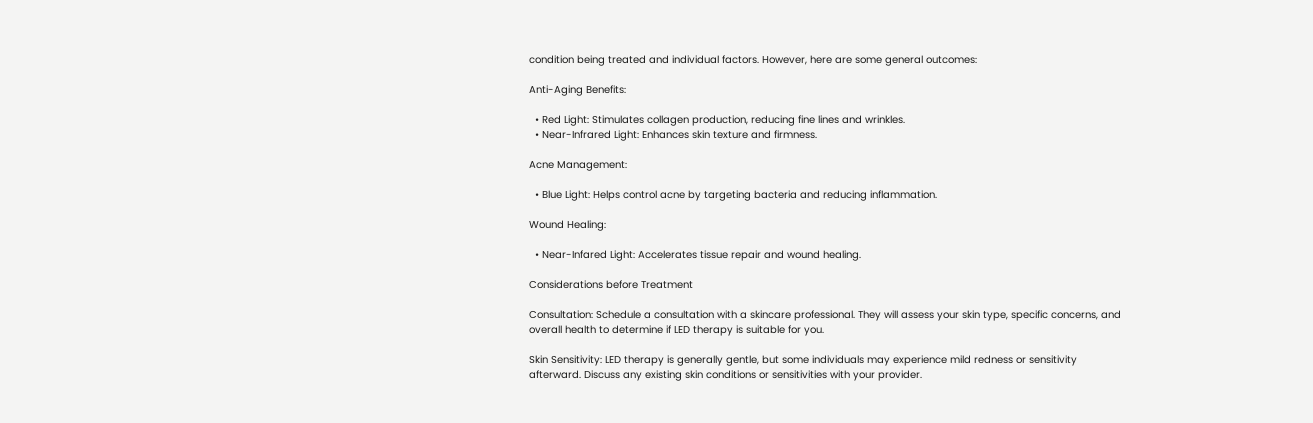condition being treated and individual factors. However, here are some general outcomes:

Anti-Aging Benefits:

  • Red Light: Stimulates collagen production, reducing fine lines and wrinkles.
  • Near-Infrared Light: Enhances skin texture and firmness.

Acne Management:

  • Blue Light: Helps control acne by targeting bacteria and reducing inflammation.

Wound Healing:

  • Near-Infared Light: Accelerates tissue repair and wound healing.

Considerations before Treatment

Consultation: Schedule a consultation with a skincare professional. They will assess your skin type, specific concerns, and overall health to determine if LED therapy is suitable for you.

Skin Sensitivity: LED therapy is generally gentle, but some individuals may experience mild redness or sensitivity afterward. Discuss any existing skin conditions or sensitivities with your provider.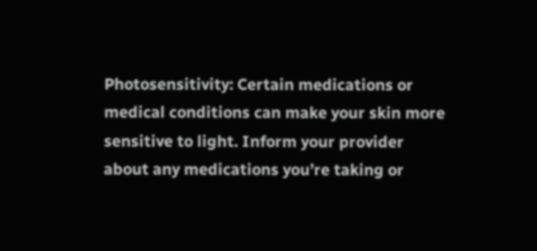Photosensitivity: Certain medications or medical conditions can make your skin more sensitive to light. Inform your provider about any medications you’re taking or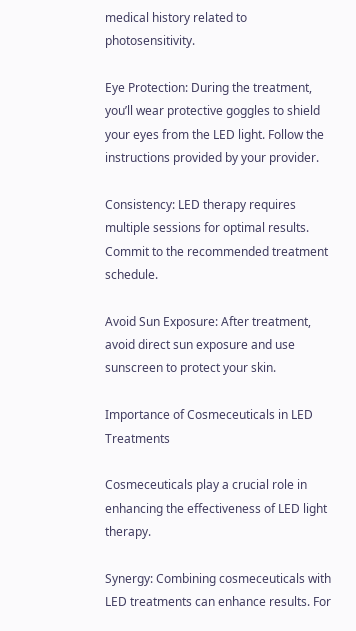medical history related to photosensitivity.

Eye Protection: During the treatment, you’ll wear protective goggles to shield your eyes from the LED light. Follow the instructions provided by your provider.

Consistency: LED therapy requires multiple sessions for optimal results. Commit to the recommended treatment schedule.

Avoid Sun Exposure: After treatment, avoid direct sun exposure and use sunscreen to protect your skin.

Importance of Cosmeceuticals in LED Treatments

Cosmeceuticals play a crucial role in enhancing the effectiveness of LED light therapy.

Synergy: Combining cosmeceuticals with LED treatments can enhance results. For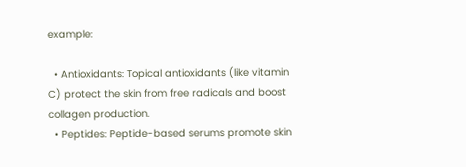example:

  • Antioxidants: Topical antioxidants (like vitamin C) protect the skin from free radicals and boost collagen production.
  • Peptides: Peptide-based serums promote skin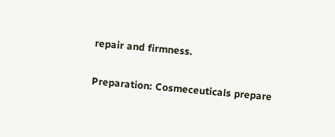repair and firmness.

Preparation: Cosmeceuticals prepare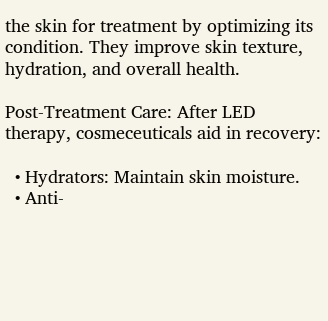the skin for treatment by optimizing its condition. They improve skin texture, hydration, and overall health.

Post-Treatment Care: After LED therapy, cosmeceuticals aid in recovery:

  • Hydrators: Maintain skin moisture.
  • Anti-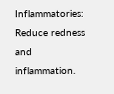Inflammatories: Reduce redness and inflammation.